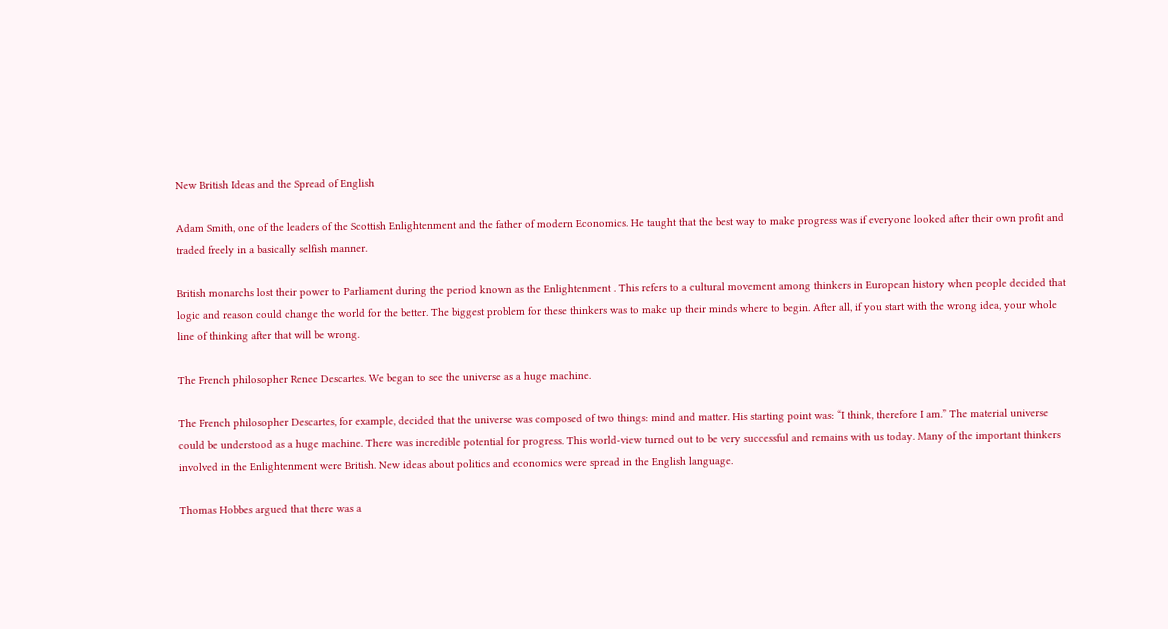New British Ideas and the Spread of English

Adam Smith, one of the leaders of the Scottish Enlightenment and the father of modern Economics. He taught that the best way to make progress was if everyone looked after their own profit and traded freely in a basically selfish manner.

British monarchs lost their power to Parliament during the period known as the Enlightenment . This refers to a cultural movement among thinkers in European history when people decided that logic and reason could change the world for the better. The biggest problem for these thinkers was to make up their minds where to begin. After all, if you start with the wrong idea, your whole line of thinking after that will be wrong.

The French philosopher Renee Descartes. We began to see the universe as a huge machine.

The French philosopher Descartes, for example, decided that the universe was composed of two things: mind and matter. His starting point was: “I think, therefore I am.” The material universe could be understood as a huge machine. There was incredible potential for progress. This world-view turned out to be very successful and remains with us today. Many of the important thinkers involved in the Enlightenment were British. New ideas about politics and economics were spread in the English language.

Thomas Hobbes argued that there was a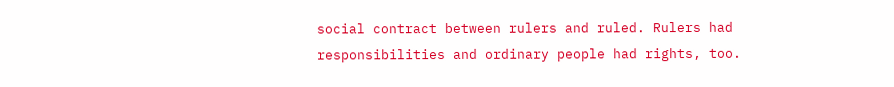social contract between rulers and ruled. Rulers had responsibilities and ordinary people had rights, too.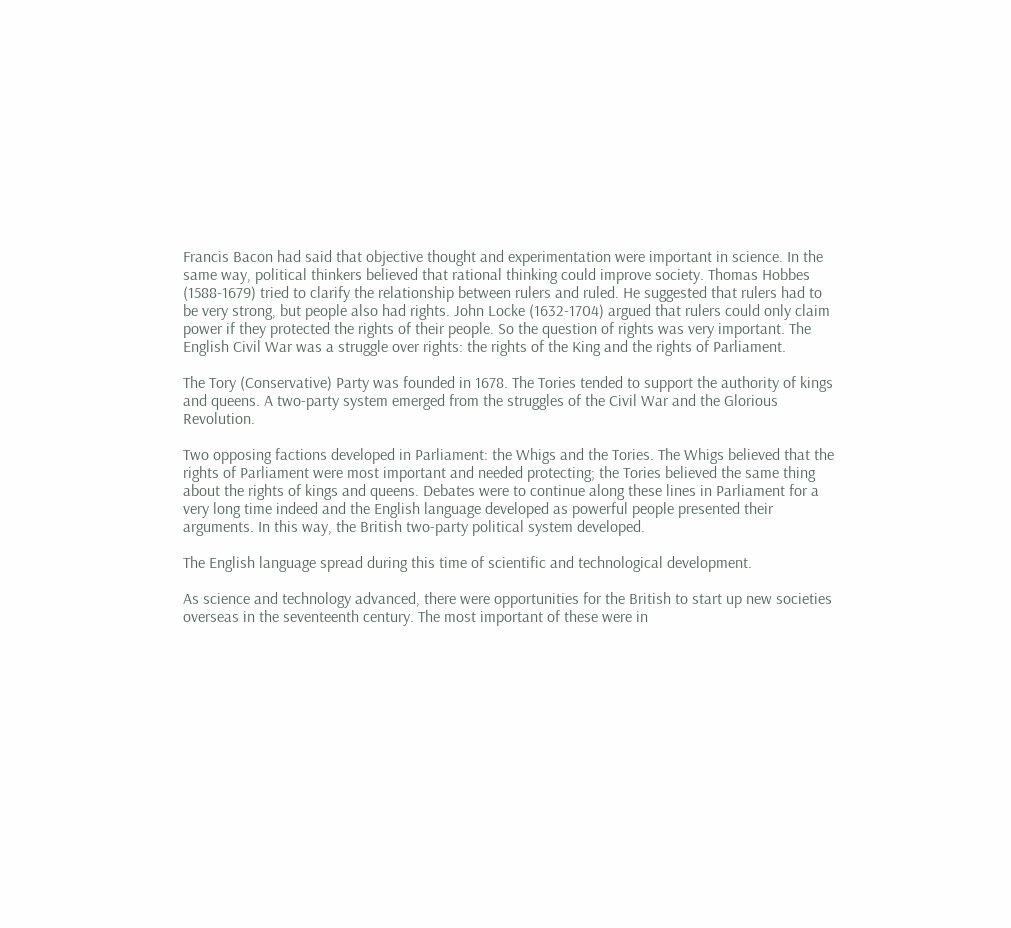Francis Bacon had said that objective thought and experimentation were important in science. In the same way, political thinkers believed that rational thinking could improve society. Thomas Hobbes (1588-1679) tried to clarify the relationship between rulers and ruled. He suggested that rulers had to be very strong, but people also had rights. John Locke (1632-1704) argued that rulers could only claim power if they protected the rights of their people. So the question of rights was very important. The English Civil War was a struggle over rights: the rights of the King and the rights of Parliament.

The Tory (Conservative) Party was founded in 1678. The Tories tended to support the authority of kings and queens. A two-party system emerged from the struggles of the Civil War and the Glorious Revolution.

Two opposing factions developed in Parliament: the Whigs and the Tories. The Whigs believed that the rights of Parliament were most important and needed protecting; the Tories believed the same thing about the rights of kings and queens. Debates were to continue along these lines in Parliament for a very long time indeed and the English language developed as powerful people presented their arguments. In this way, the British two-party political system developed.

The English language spread during this time of scientific and technological development.

As science and technology advanced, there were opportunities for the British to start up new societies overseas in the seventeenth century. The most important of these were in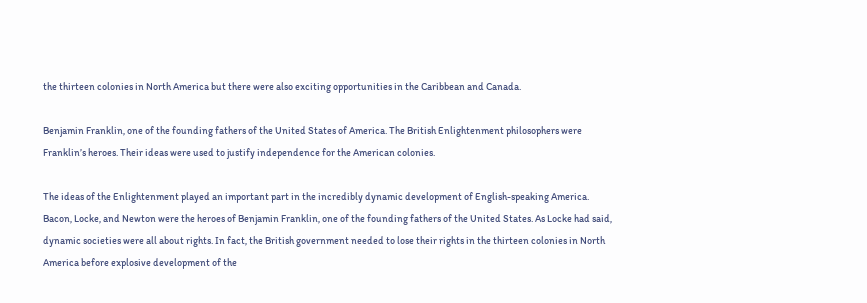the thirteen colonies in North America but there were also exciting opportunities in the Caribbean and Canada.

Benjamin Franklin, one of the founding fathers of the United States of America. The British Enlightenment philosophers were Franklin’s heroes. Their ideas were used to justify independence for the American colonies.

The ideas of the Enlightenment played an important part in the incredibly dynamic development of English-speaking America. Bacon, Locke, and Newton were the heroes of Benjamin Franklin, one of the founding fathers of the United States. As Locke had said, dynamic societies were all about rights. In fact, the British government needed to lose their rights in the thirteen colonies in North America before explosive development of the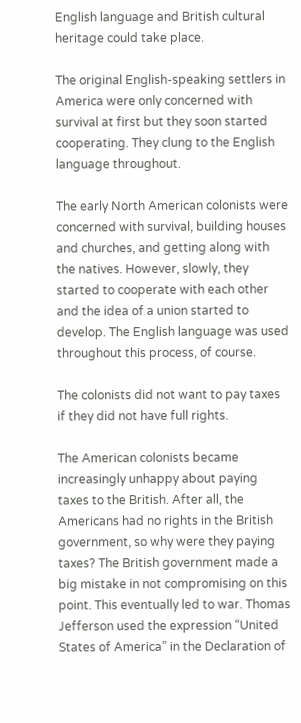English language and British cultural heritage could take place.

The original English-speaking settlers in America were only concerned with survival at first but they soon started cooperating. They clung to the English language throughout.

The early North American colonists were concerned with survival, building houses and churches, and getting along with the natives. However, slowly, they started to cooperate with each other and the idea of a union started to develop. The English language was used throughout this process, of course.

The colonists did not want to pay taxes if they did not have full rights.

The American colonists became increasingly unhappy about paying taxes to the British. After all, the Americans had no rights in the British government, so why were they paying taxes? The British government made a big mistake in not compromising on this point. This eventually led to war. Thomas Jefferson used the expression “United States of America” in the Declaration of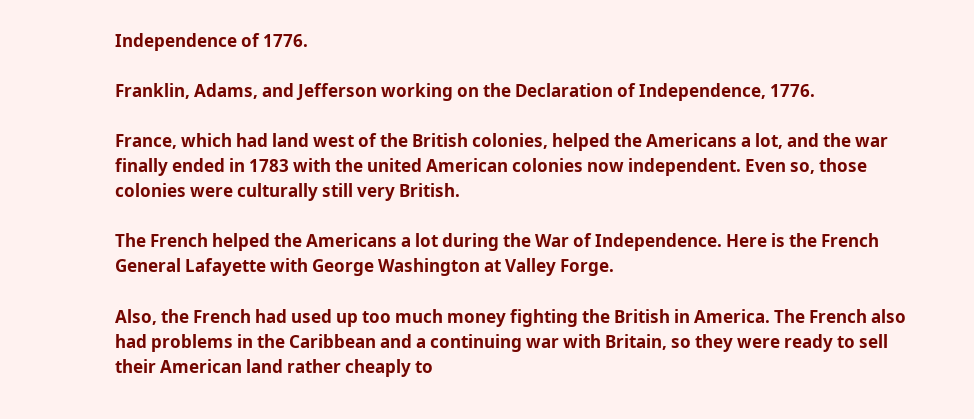Independence of 1776.

Franklin, Adams, and Jefferson working on the Declaration of Independence, 1776.

France, which had land west of the British colonies, helped the Americans a lot, and the war finally ended in 1783 with the united American colonies now independent. Even so, those colonies were culturally still very British.

The French helped the Americans a lot during the War of Independence. Here is the French General Lafayette with George Washington at Valley Forge.

Also, the French had used up too much money fighting the British in America. The French also had problems in the Caribbean and a continuing war with Britain, so they were ready to sell their American land rather cheaply to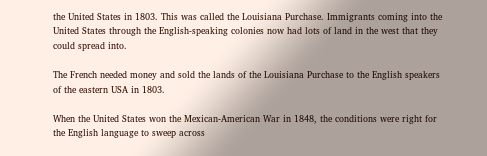the United States in 1803. This was called the Louisiana Purchase. Immigrants coming into the United States through the English-speaking colonies now had lots of land in the west that they could spread into.

The French needed money and sold the lands of the Louisiana Purchase to the English speakers of the eastern USA in 1803.

When the United States won the Mexican-American War in 1848, the conditions were right for the English language to sweep across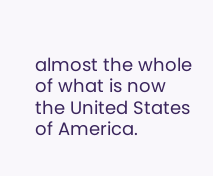almost the whole of what is now the United States of America.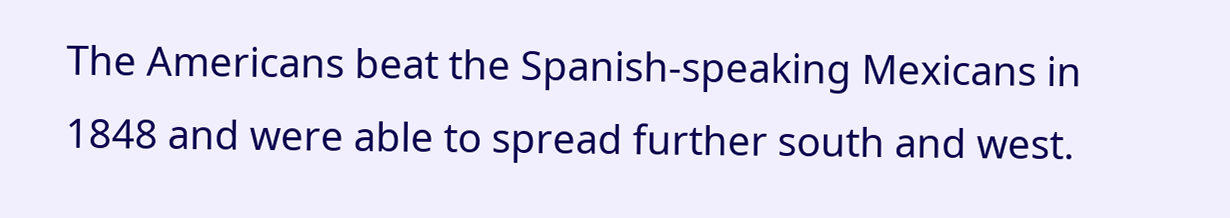The Americans beat the Spanish-speaking Mexicans in 1848 and were able to spread further south and west.